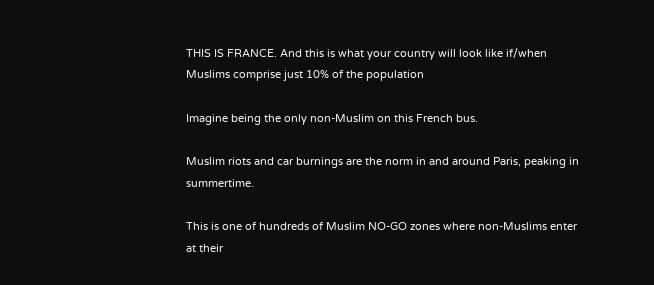THIS IS FRANCE. And this is what your country will look like if/when Muslims comprise just 10% of the population

Imagine being the only non-Muslim on this French bus.

Muslim riots and car burnings are the norm in and around Paris, peaking in summertime.

This is one of hundreds of Muslim NO-GO zones where non-Muslims enter at their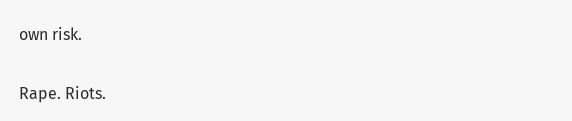own risk.

Rape. Riots.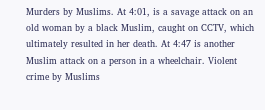Murders by Muslims. At 4:01, is a savage attack on an old woman by a black Muslim, caught on CCTV, which ultimately resulted in her death. At 4:47 is another Muslim attack on a person in a wheelchair. Violent crime by Muslims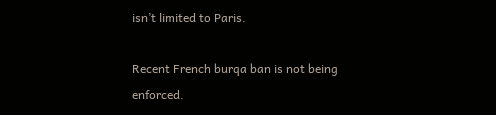isn’t limited to Paris.

Recent French burqa ban is not being enforced.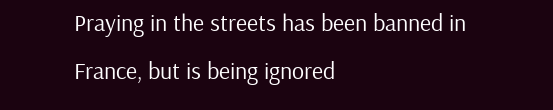Praying in the streets has been banned in France, but is being ignored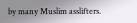by many Muslim asslifters.